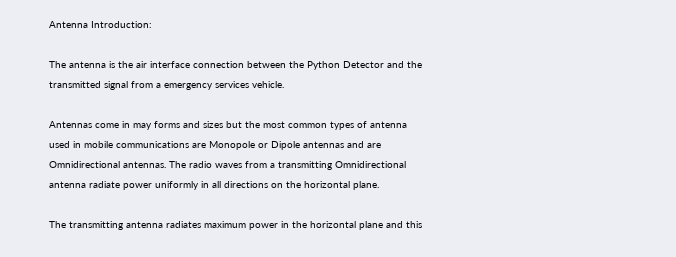Antenna Introduction:

The antenna is the air interface connection between the Python Detector and the transmitted signal from a emergency services vehicle.

Antennas come in may forms and sizes but the most common types of antenna used in mobile communications are Monopole or Dipole antennas and are Omnidirectional antennas. The radio waves from a transmitting Omnidirectional antenna radiate power uniformly in all directions on the horizontal plane.

The transmitting antenna radiates maximum power in the horizontal plane and this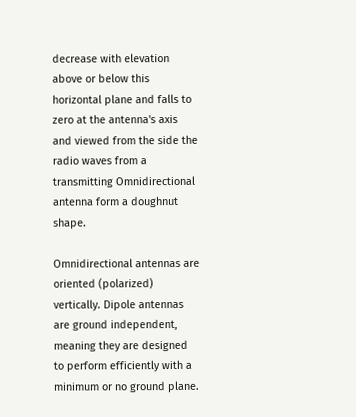decrease with elevation above or below this horizontal plane and falls to zero at the antenna's axis and viewed from the side the radio waves from a transmitting Omnidirectional antenna form a doughnut shape.

Omnidirectional antennas are oriented (polarized) vertically. Dipole antennas are ground independent, meaning they are designed to perform efficiently with a minimum or no ground plane.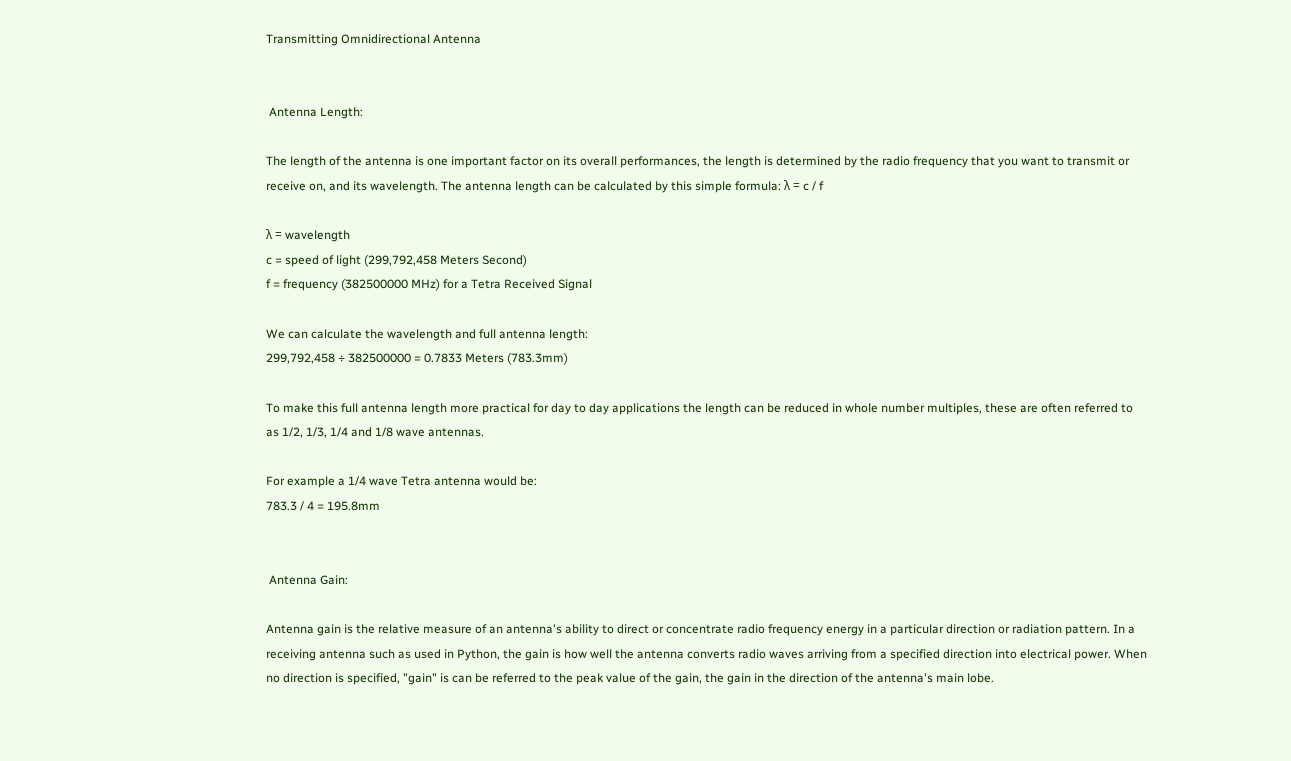Transmitting Omnidirectional Antenna


 Antenna Length:

The length of the antenna is one important factor on its overall performances, the length is determined by the radio frequency that you want to transmit or receive on, and its wavelength. The antenna length can be calculated by this simple formula: λ = c / f

λ = wavelength
c = speed of light (299,792,458 Meters Second)
f = frequency (382500000 MHz) for a Tetra Received Signal

We can calculate the wavelength and full antenna length:
299,792,458 ÷ 382500000 = 0.7833 Meters (783.3mm)

To make this full antenna length more practical for day to day applications the length can be reduced in whole number multiples, these are often referred to as 1/2, 1/3, 1/4 and 1/8 wave antennas.

For example a 1/4 wave Tetra antenna would be:
783.3 / 4 = 195.8mm


 Antenna Gain:

Antenna gain is the relative measure of an antenna's ability to direct or concentrate radio frequency energy in a particular direction or radiation pattern. In a receiving antenna such as used in Python, the gain is how well the antenna converts radio waves arriving from a specified direction into electrical power. When no direction is specified, "gain" is can be referred to the peak value of the gain, the gain in the direction of the antenna's main lobe.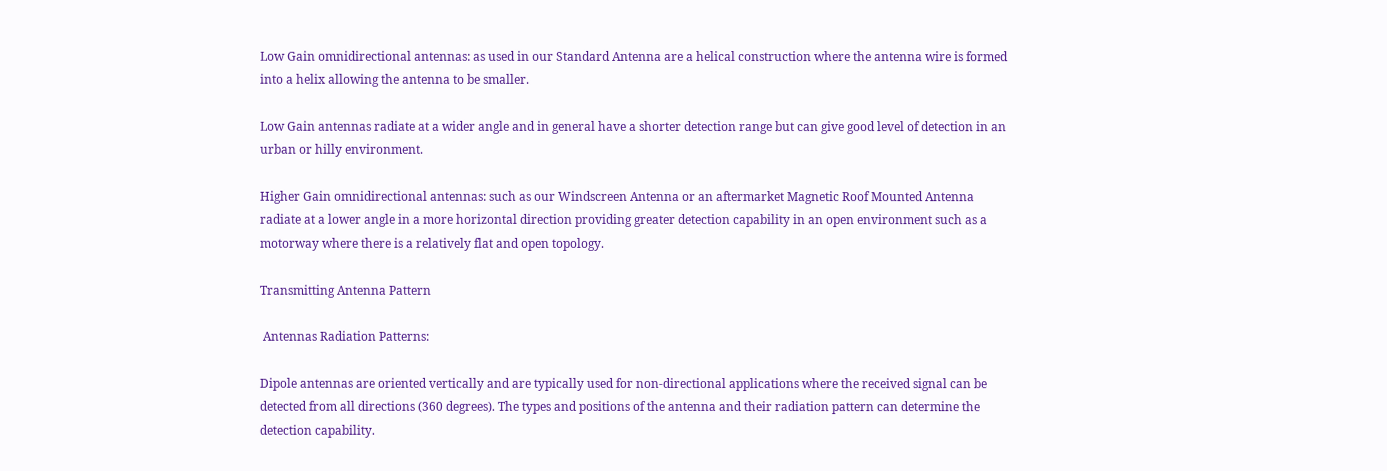Low Gain omnidirectional antennas: as used in our Standard Antenna are a helical construction where the antenna wire is formed into a helix allowing the antenna to be smaller.

Low Gain antennas radiate at a wider angle and in general have a shorter detection range but can give good level of detection in an urban or hilly environment.

Higher Gain omnidirectional antennas: such as our Windscreen Antenna or an aftermarket Magnetic Roof Mounted Antenna radiate at a lower angle in a more horizontal direction providing greater detection capability in an open environment such as a motorway where there is a relatively flat and open topology.

Transmitting Antenna Pattern

 Antennas Radiation Patterns:

Dipole antennas are oriented vertically and are typically used for non-directional applications where the received signal can be detected from all directions (360 degrees). The types and positions of the antenna and their radiation pattern can determine the detection capability.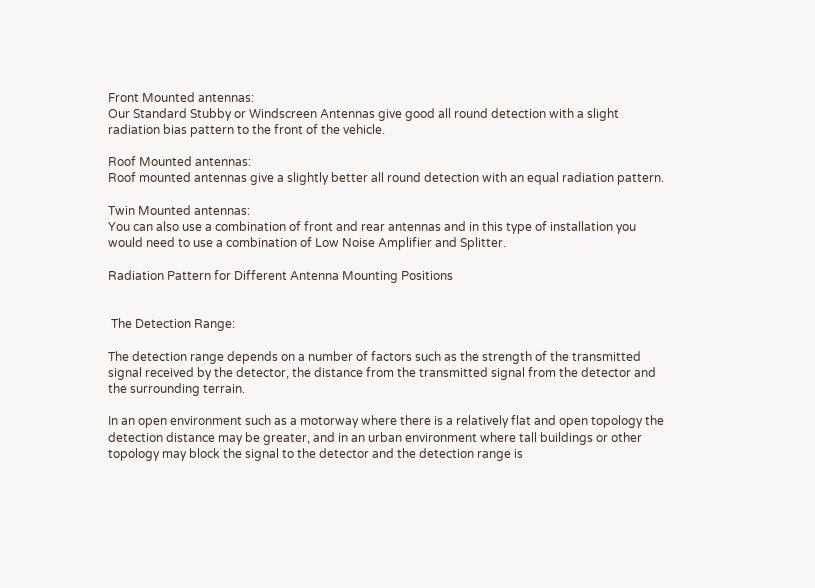Front Mounted antennas:
Our Standard Stubby or Windscreen Antennas give good all round detection with a slight radiation bias pattern to the front of the vehicle.

Roof Mounted antennas:
Roof mounted antennas give a slightly better all round detection with an equal radiation pattern.

Twin Mounted antennas:
You can also use a combination of front and rear antennas and in this type of installation you would need to use a combination of Low Noise Amplifier and Splitter.

Radiation Pattern for Different Antenna Mounting Positions


 The Detection Range:

The detection range depends on a number of factors such as the strength of the transmitted signal received by the detector, the distance from the transmitted signal from the detector and the surrounding terrain.

In an open environment such as a motorway where there is a relatively flat and open topology the detection distance may be greater, and in an urban environment where tall buildings or other topology may block the signal to the detector and the detection range is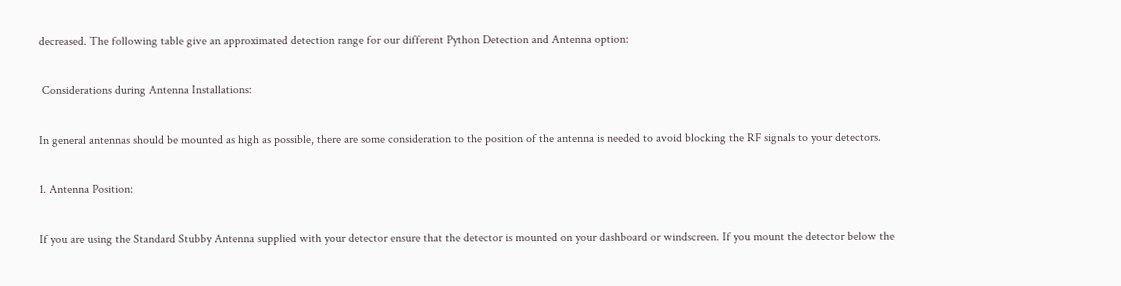decreased. The following table give an approximated detection range for our different Python Detection and Antenna option:

 Considerations during Antenna Installations:

In general antennas should be mounted as high as possible, there are some consideration to the position of the antenna is needed to avoid blocking the RF signals to your detectors.

1. Antenna Position:

If you are using the Standard Stubby Antenna supplied with your detector ensure that the detector is mounted on your dashboard or windscreen. If you mount the detector below the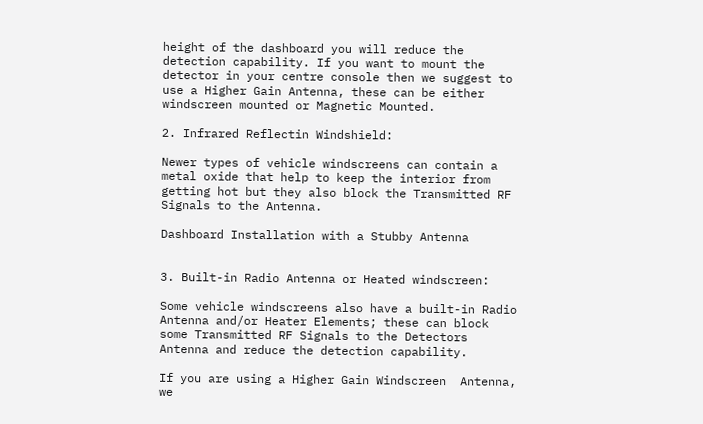height of the dashboard you will reduce the detection capability. If you want to mount the detector in your centre console then we suggest to use a Higher Gain Antenna, these can be either windscreen mounted or Magnetic Mounted.

2. Infrared Reflectin Windshield:

Newer types of vehicle windscreens can contain a metal oxide that help to keep the interior from getting hot but they also block the Transmitted RF Signals to the Antenna.

Dashboard Installation with a Stubby Antenna


3. Built-in Radio Antenna or Heated windscreen:

Some vehicle windscreens also have a built-in Radio Antenna and/or Heater Elements; these can block some Transmitted RF Signals to the Detectors Antenna and reduce the detection capability.

If you are using a Higher Gain Windscreen  Antenna, we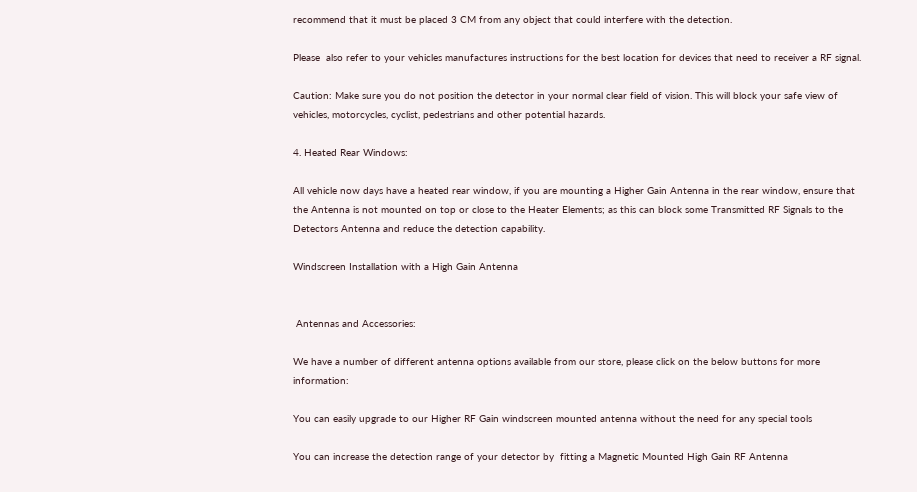recommend that it must be placed 3 CM from any object that could interfere with the detection.

Please  also refer to your vehicles manufactures instructions for the best location for devices that need to receiver a RF signal.

Caution: Make sure you do not position the detector in your normal clear field of vision. This will block your safe view of vehicles, motorcycles, cyclist, pedestrians and other potential hazards.

4. Heated Rear Windows:

All vehicle now days have a heated rear window, if you are mounting a Higher Gain Antenna in the rear window, ensure that the Antenna is not mounted on top or close to the Heater Elements; as this can block some Transmitted RF Signals to the Detectors Antenna and reduce the detection capability.

Windscreen Installation with a High Gain Antenna


 Antennas and Accessories:

We have a number of different antenna options available from our store, please click on the below buttons for more information:

You can easily upgrade to our Higher RF Gain windscreen mounted antenna without the need for any special tools

You can increase the detection range of your detector by  fitting a Magnetic Mounted High Gain RF Antenna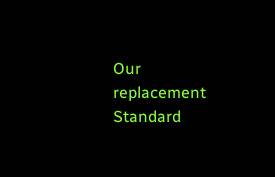Our replacement Standard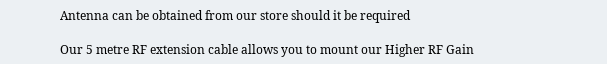Antenna can be obtained from our store should it be required

Our 5 metre RF extension cable allows you to mount our Higher RF Gain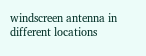windscreen antenna in different locations